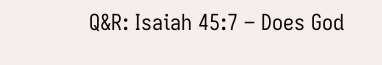Q&R: Isaiah 45:7 – Does God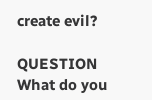create evil?

QUESTION What do you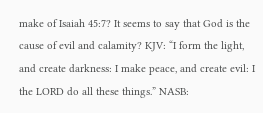make of Isaiah 45:7? It seems to say that God is the cause of evil and calamity? KJV: “I form the light, and create darkness: I make peace, and create evil: I the LORD do all these things.” NASB: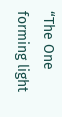“The One forming light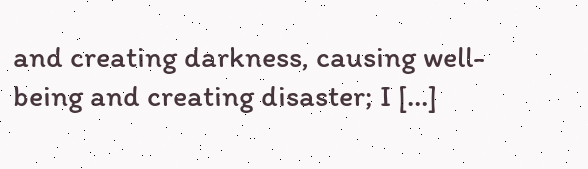and creating darkness, causing well-being and creating disaster; I […]